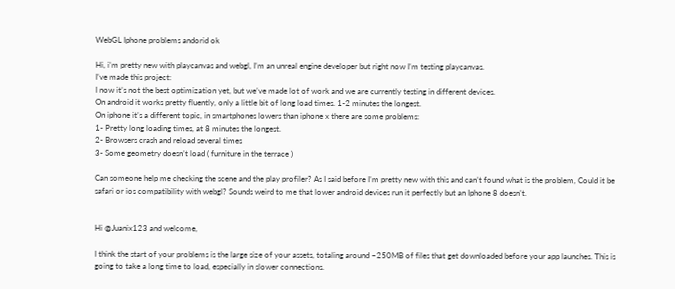WebGL Iphone problems andorid ok

Hi, i’m pretty new with playcanvas and webgl, I’m an unreal engine developer but right now I’m testing playcanvas.
I’ve made this project:
I now it’s not the best optimization yet, but we’ve made lot of work and we are currently testing in different devices.
On android it works pretty fluently, only a little bit of long load times. 1-2 minutes the longest.
On iphone it’s a different topic, in smartphones lowers than iphone x there are some problems:
1- Pretty long loading times, at 8 minutes the longest.
2- Browsers crash and reload several times
3- Some geometry doesn’t load ( furniture in the terrace )

Can someone help me checking the scene and the play profiler? As I said before I’m pretty new with this and can’t found what is the problem, Could it be safari or ios compatibility with webgl? Sounds weird to me that lower android devices run it perfectly but an Iphone 8 doesn’t.


Hi @Juanix123 and welcome,

I think the start of your problems is the large size of your assets, totaling around ~250MB of files that get downloaded before your app launches. This is going to take a long time to load, especially in slower connections.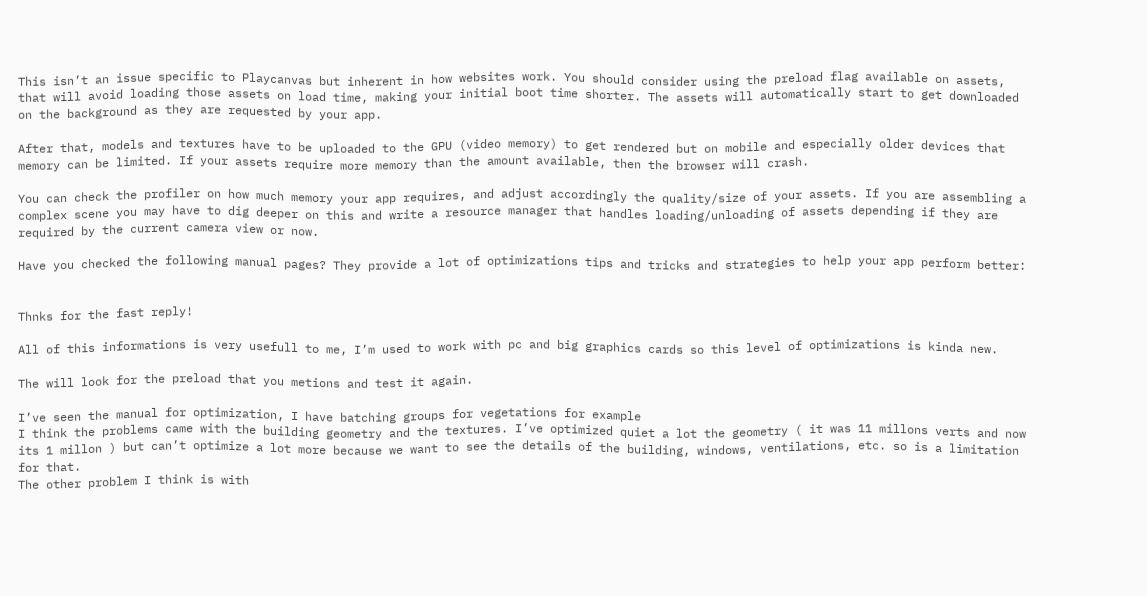This isn’t an issue specific to Playcanvas but inherent in how websites work. You should consider using the preload flag available on assets, that will avoid loading those assets on load time, making your initial boot time shorter. The assets will automatically start to get downloaded on the background as they are requested by your app.

After that, models and textures have to be uploaded to the GPU (video memory) to get rendered but on mobile and especially older devices that memory can be limited. If your assets require more memory than the amount available, then the browser will crash.

You can check the profiler on how much memory your app requires, and adjust accordingly the quality/size of your assets. If you are assembling a complex scene you may have to dig deeper on this and write a resource manager that handles loading/unloading of assets depending if they are required by the current camera view or now.

Have you checked the following manual pages? They provide a lot of optimizations tips and tricks and strategies to help your app perform better:


Thnks for the fast reply!

All of this informations is very usefull to me, I’m used to work with pc and big graphics cards so this level of optimizations is kinda new.

The will look for the preload that you metions and test it again.

I’ve seen the manual for optimization, I have batching groups for vegetations for example
I think the problems came with the building geometry and the textures. I’ve optimized quiet a lot the geometry ( it was 11 millons verts and now its 1 millon ) but can’t optimize a lot more because we want to see the details of the building, windows, ventilations, etc. so is a limitation for that.
The other problem I think is with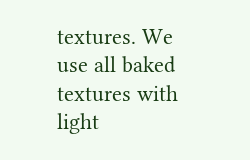textures. We use all baked textures with light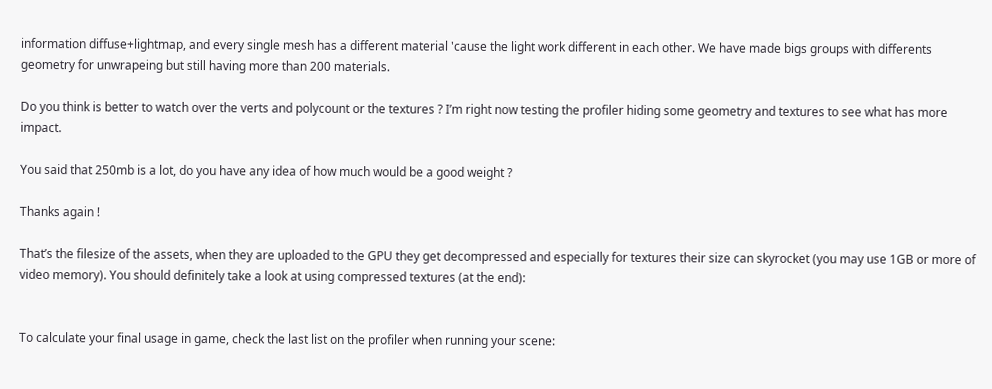information diffuse+lightmap, and every single mesh has a different material 'cause the light work different in each other. We have made bigs groups with differents geometry for unwrapeing but still having more than 200 materials.

Do you think is better to watch over the verts and polycount or the textures ? I’m right now testing the profiler hiding some geometry and textures to see what has more impact.

You said that 250mb is a lot, do you have any idea of how much would be a good weight ?

Thanks again !

That’s the filesize of the assets, when they are uploaded to the GPU they get decompressed and especially for textures their size can skyrocket (you may use 1GB or more of video memory). You should definitely take a look at using compressed textures (at the end):


To calculate your final usage in game, check the last list on the profiler when running your scene: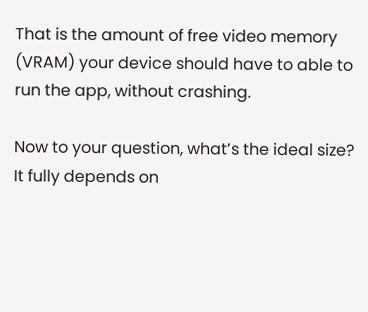That is the amount of free video memory (VRAM) your device should have to able to run the app, without crashing.

Now to your question, what’s the ideal size? It fully depends on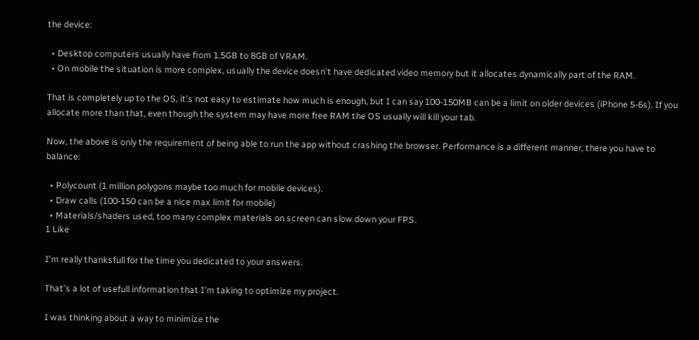the device:

  • Desktop computers usually have from 1.5GB to 8GB of VRAM.
  • On mobile the situation is more complex, usually the device doesn’t have dedicated video memory but it allocates dynamically part of the RAM.

That is completely up to the OS, it’s not easy to estimate how much is enough, but I can say 100-150MB can be a limit on older devices (iPhone 5-6s). If you allocate more than that, even though the system may have more free RAM the OS usually will kill your tab.

Now, the above is only the requirement of being able to run the app without crashing the browser. Performance is a different manner, there you have to balance:

  • Polycount (1 million polygons maybe too much for mobile devices).
  • Draw calls (100-150 can be a nice max limit for mobile)
  • Materials/shaders used, too many complex materials on screen can slow down your FPS.
1 Like

I’m really thanksfull for the time you dedicated to your answers.

That’s a lot of usefull information that I’m taking to optimize my project.

I was thinking about a way to minimize the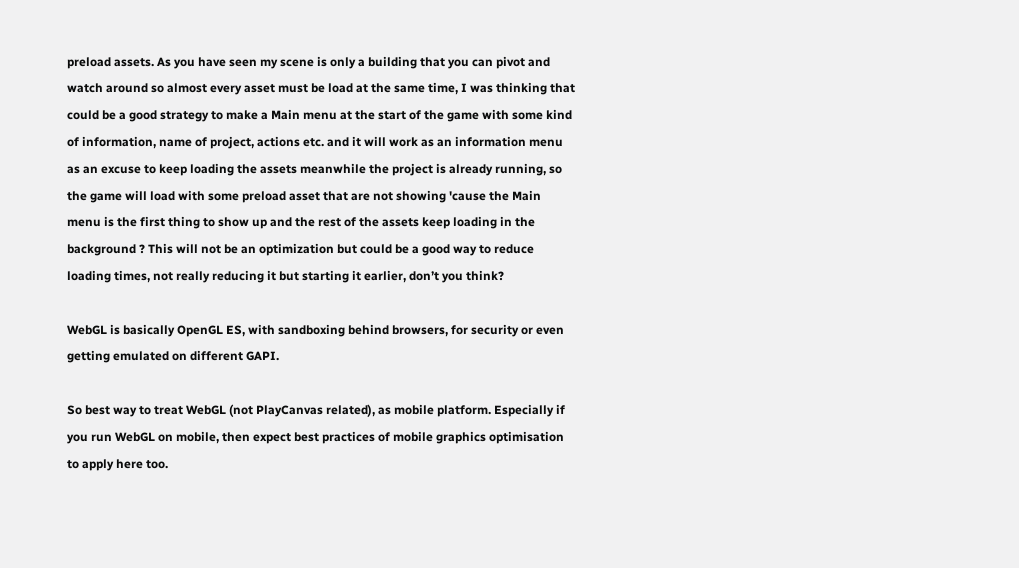preload assets. As you have seen my scene is only a building that you can pivot and watch around so almost every asset must be load at the same time, I was thinking that could be a good strategy to make a Main menu at the start of the game with some kind of information, name of project, actions etc. and it will work as an information menu as an excuse to keep loading the assets meanwhile the project is already running, so the game will load with some preload asset that are not showing 'cause the Main menu is the first thing to show up and the rest of the assets keep loading in the background ? This will not be an optimization but could be a good way to reduce loading times, not really reducing it but starting it earlier, don’t you think?

WebGL is basically OpenGL ES, with sandboxing behind browsers, for security or even getting emulated on different GAPI.

So best way to treat WebGL (not PlayCanvas related), as mobile platform. Especially if you run WebGL on mobile, then expect best practices of mobile graphics optimisation to apply here too.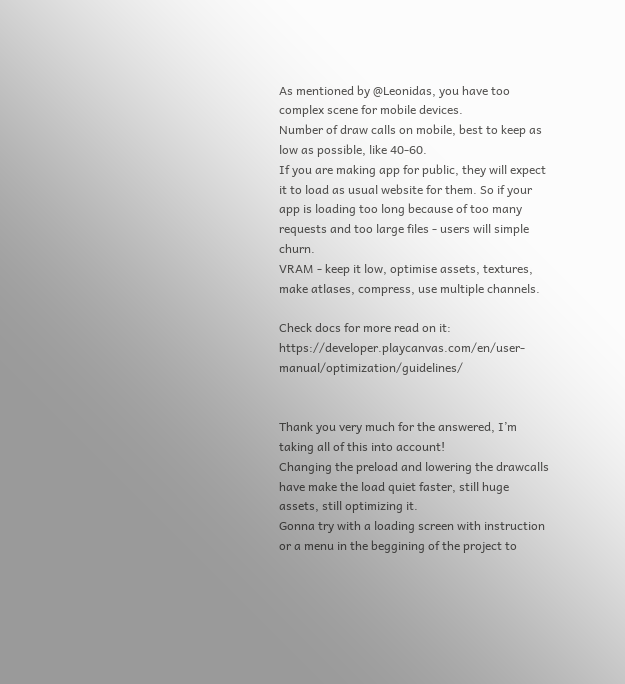As mentioned by @Leonidas, you have too complex scene for mobile devices.
Number of draw calls on mobile, best to keep as low as possible, like 40-60.
If you are making app for public, they will expect it to load as usual website for them. So if your app is loading too long because of too many requests and too large files - users will simple churn.
VRAM - keep it low, optimise assets, textures, make atlases, compress, use multiple channels.

Check docs for more read on it: https://developer.playcanvas.com/en/user-manual/optimization/guidelines/


Thank you very much for the answered, I’m taking all of this into account!
Changing the preload and lowering the drawcalls have make the load quiet faster, still huge assets, still optimizing it.
Gonna try with a loading screen with instruction or a menu in the beggining of the project to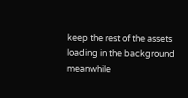keep the rest of the assets loading in the background meanwhile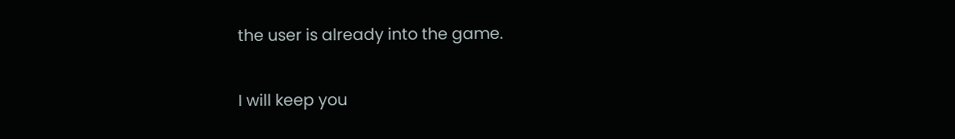the user is already into the game.

I will keep you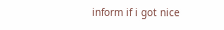inform if i got nice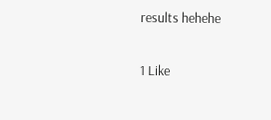results hehehe

1 Like